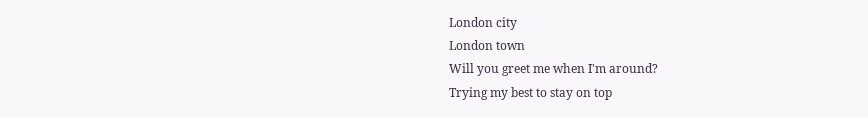London city
London town
Will you greet me when I'm around?
Trying my best to stay on top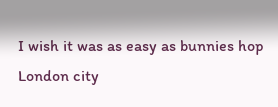I wish it was as easy as bunnies hop
London city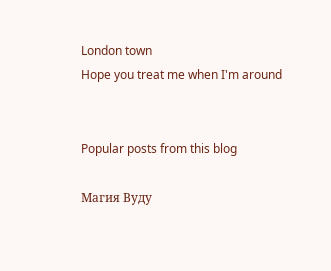London town
Hope you treat me when I'm around


Popular posts from this blog

Магия Вуду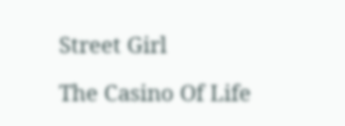Street Girl

The Casino Of Life